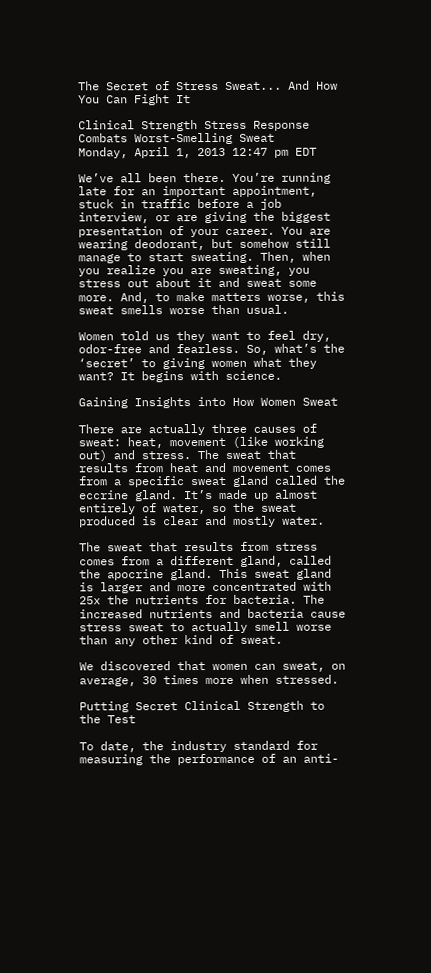The Secret of Stress Sweat... And How You Can Fight It

Clinical Strength Stress Response Combats Worst-Smelling Sweat
Monday, April 1, 2013 12:47 pm EDT

We’ve all been there. You’re running late for an important appointment, stuck in traffic before a job interview, or are giving the biggest presentation of your career. You are wearing deodorant, but somehow still manage to start sweating. Then, when you realize you are sweating, you stress out about it and sweat some more. And, to make matters worse, this sweat smells worse than usual.

Women told us they want to feel dry, odor-free and fearless. So, what’s the ‘secret’ to giving women what they want? It begins with science.

Gaining Insights into How Women Sweat

There are actually three causes of sweat: heat, movement (like working out) and stress. The sweat that results from heat and movement comes from a specific sweat gland called the eccrine gland. It’s made up almost entirely of water, so the sweat produced is clear and mostly water.

The sweat that results from stress comes from a different gland, called the apocrine gland. This sweat gland is larger and more concentrated with 25x the nutrients for bacteria. The increased nutrients and bacteria cause stress sweat to actually smell worse than any other kind of sweat.

We discovered that women can sweat, on average, 30 times more when stressed.

Putting Secret Clinical Strength to the Test

To date, the industry standard for measuring the performance of an anti-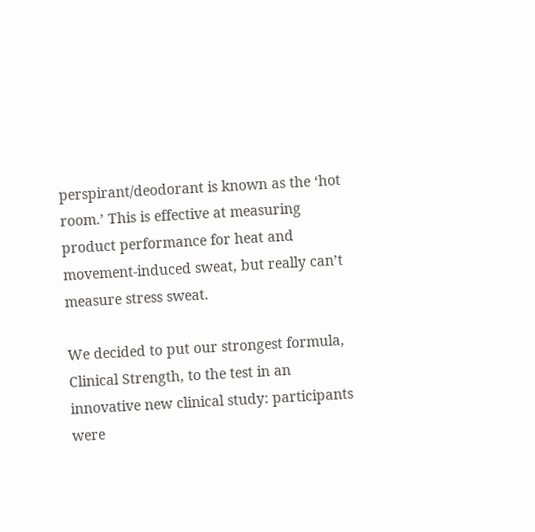perspirant/deodorant is known as the ‘hot room.’ This is effective at measuring product performance for heat and movement-induced sweat, but really can’t measure stress sweat.

We decided to put our strongest formula, Clinical Strength, to the test in an innovative new clinical study: participants were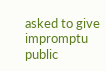asked to give impromptu public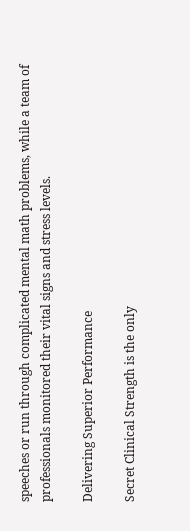speeches or run through complicated mental math problems, while a team of professionals monitored their vital signs and stress levels.

Delivering Superior Performance

Secret Clinical Strength is the only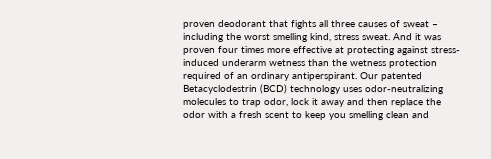proven deodorant that fights all three causes of sweat – including the worst smelling kind, stress sweat. And it was proven four times more effective at protecting against stress-induced underarm wetness than the wetness protection required of an ordinary antiperspirant. Our patented Betacyclodestrin (BCD) technology uses odor-neutralizing molecules to trap odor, lock it away and then replace the odor with a fresh scent to keep you smelling clean and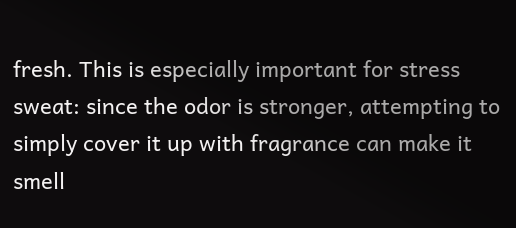fresh. This is especially important for stress sweat: since the odor is stronger, attempting to simply cover it up with fragrance can make it smell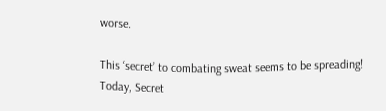worse.

This ‘secret’ to combating sweat seems to be spreading! Today, Secret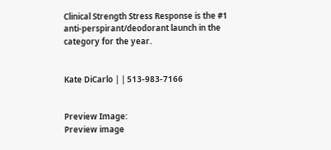Clinical Strength Stress Response is the #1 anti-perspirant/deodorant launch in the category for the year.


Kate DiCarlo | | 513-983-7166


Preview Image:
Preview image